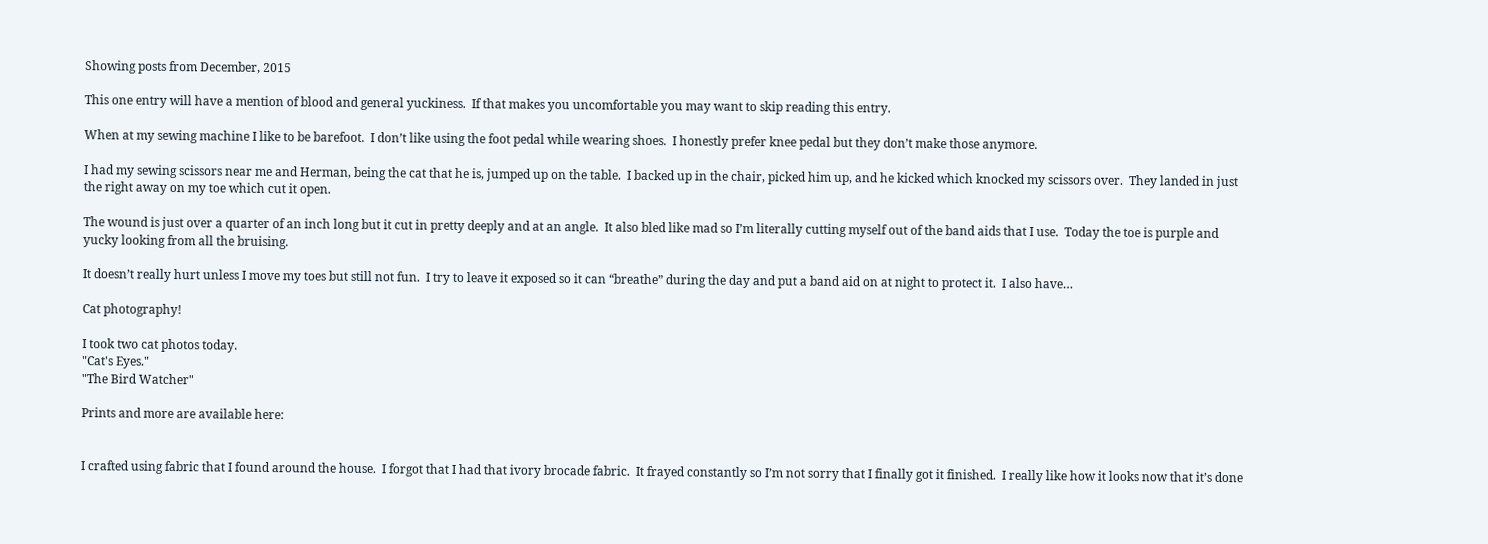Showing posts from December, 2015

This one entry will have a mention of blood and general yuckiness.  If that makes you uncomfortable you may want to skip reading this entry.

When at my sewing machine I like to be barefoot.  I don’t like using the foot pedal while wearing shoes.  I honestly prefer knee pedal but they don’t make those anymore.

I had my sewing scissors near me and Herman, being the cat that he is, jumped up on the table.  I backed up in the chair, picked him up, and he kicked which knocked my scissors over.  They landed in just the right away on my toe which cut it open.

The wound is just over a quarter of an inch long but it cut in pretty deeply and at an angle.  It also bled like mad so I’m literally cutting myself out of the band aids that I use.  Today the toe is purple and yucky looking from all the bruising.

It doesn’t really hurt unless I move my toes but still not fun.  I try to leave it exposed so it can “breathe” during the day and put a band aid on at night to protect it.  I also have…

Cat photography!

I took two cat photos today.
"Cat's Eyes."
"The Bird Watcher"

Prints and more are available here:


I crafted using fabric that I found around the house.  I forgot that I had that ivory brocade fabric.  It frayed constantly so I’m not sorry that I finally got it finished.  I really like how it looks now that it’s done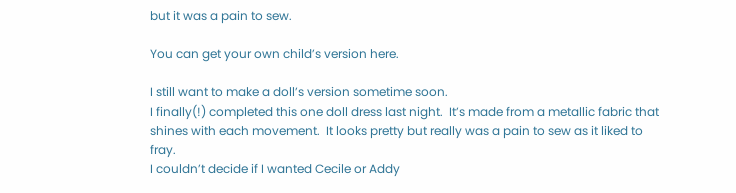but it was a pain to sew.

You can get your own child’s version here.

I still want to make a doll’s version sometime soon.
I finally(!) completed this one doll dress last night.  It’s made from a metallic fabric that shines with each movement.  It looks pretty but really was a pain to sew as it liked to fray.
I couldn’t decide if I wanted Cecile or Addy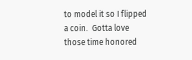to model it so I flipped a coin.  Gotta love those time honored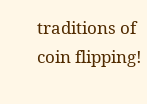traditions of coin flipping!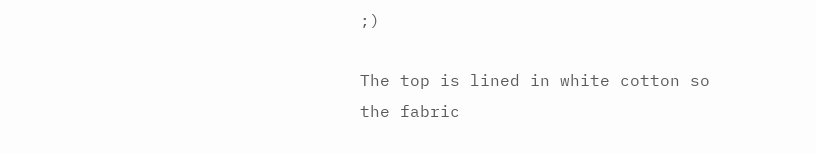;)

The top is lined in white cotton so the fabric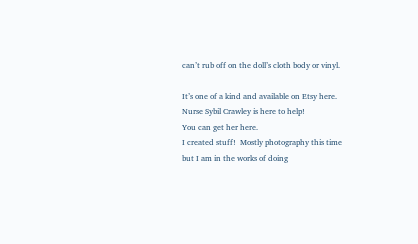can’t rub off on the doll’s cloth body or vinyl.

It’s one of a kind and available on Etsy here.
Nurse Sybil Crawley is here to help!
You can get her here.
I created stuff!  Mostly photography this time but I am in the works of doing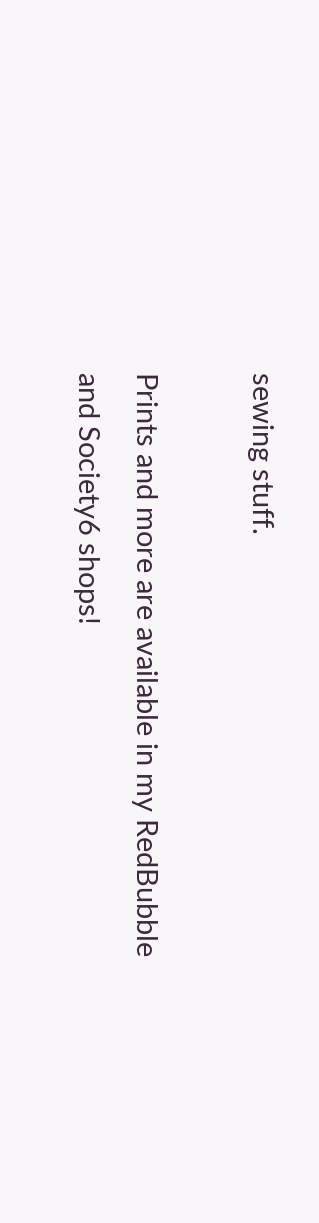sewing stuff.

Prints and more are available in my RedBubble and Society6 shops!